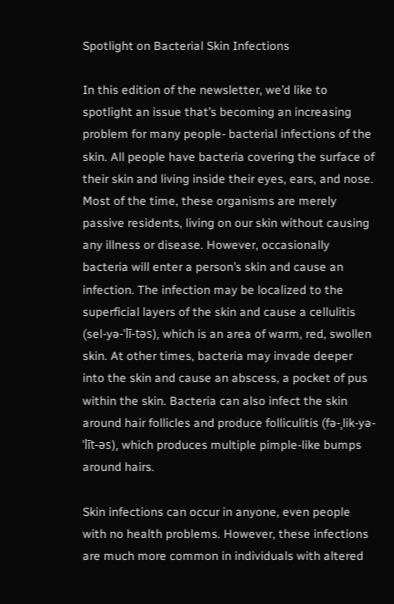Spotlight on Bacterial Skin Infections

In this edition of the newsletter, we’d like to spotlight an issue that’s becoming an increasing problem for many people- bacterial infections of the skin. All people have bacteria covering the surface of their skin and living inside their eyes, ears, and nose. Most of the time, these organisms are merely passive residents, living on our skin without causing any illness or disease. However, occasionally bacteria will enter a person’s skin and cause an infection. The infection may be localized to the superficial layers of the skin and cause a cellulitis (sel-yə-ˈlī-təs), which is an area of warm, red, swollen skin. At other times, bacteria may invade deeper into the skin and cause an abscess, a pocket of pus within the skin. Bacteria can also infect the skin around hair follicles and produce folliculitis (fə-ˌlik-yə-ˈlīt-əs), which produces multiple pimple-like bumps around hairs.

Skin infections can occur in anyone, even people with no health problems. However, these infections are much more common in individuals with altered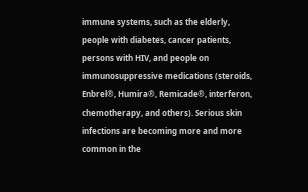immune systems, such as the elderly, people with diabetes, cancer patients, persons with HIV, and people on immunosuppressive medications (steroids, Enbrel®, Humira®, Remicade®, interferon, chemotherapy, and others). Serious skin infections are becoming more and more common in the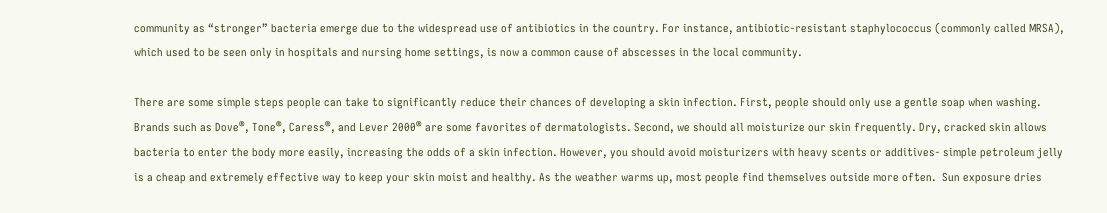community as “stronger” bacteria emerge due to the widespread use of antibiotics in the country. For instance, antibiotic-resistant staphylococcus (commonly called MRSA), which used to be seen only in hospitals and nursing home settings, is now a common cause of abscesses in the local community.

There are some simple steps people can take to significantly reduce their chances of developing a skin infection. First, people should only use a gentle soap when washing. Brands such as Dove®, Tone®, Caress®, and Lever 2000® are some favorites of dermatologists. Second, we should all moisturize our skin frequently. Dry, cracked skin allows bacteria to enter the body more easily, increasing the odds of a skin infection. However, you should avoid moisturizers with heavy scents or additives- simple petroleum jelly is a cheap and extremely effective way to keep your skin moist and healthy. As the weather warms up, most people find themselves outside more often.  Sun exposure dries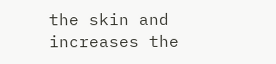the skin and increases the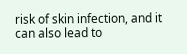risk of skin infection, and it can also lead to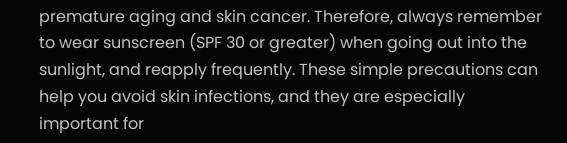premature aging and skin cancer. Therefore, always remember to wear sunscreen (SPF 30 or greater) when going out into the sunlight, and reapply frequently. These simple precautions can help you avoid skin infections, and they are especially important for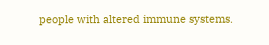people with altered immune systems.